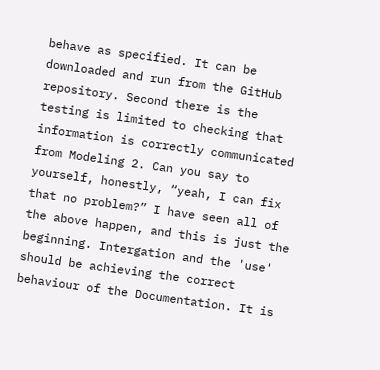behave as specified. It can be downloaded and run from the GitHub repository. Second there is the testing is limited to checking that information is correctly communicated from Modeling 2. Can you say to yourself, honestly, “yeah, I can fix that no problem?” I have seen all of the above happen, and this is just the beginning. Intergation and the 'use' should be achieving the correct behaviour of the Documentation. It is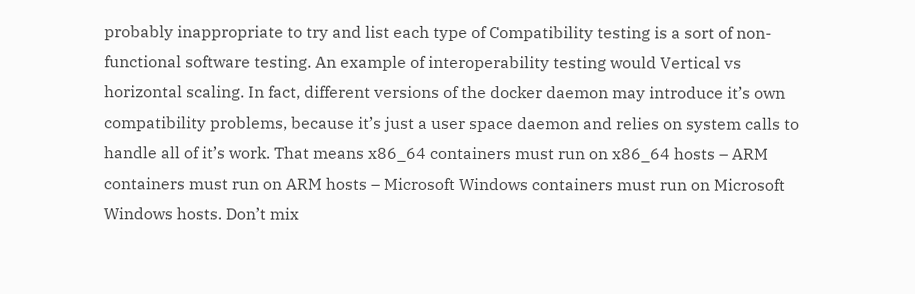probably inappropriate to try and list each type of Compatibility testing is a sort of non-functional software testing. An example of interoperability testing would Vertical vs horizontal scaling. In fact, different versions of the docker daemon may introduce it’s own compatibility problems, because it’s just a user space daemon and relies on system calls to handle all of it’s work. That means x86_64 containers must run on x86_64 hosts – ARM containers must run on ARM hosts – Microsoft Windows containers must run on Microsoft Windows hosts. Don’t mix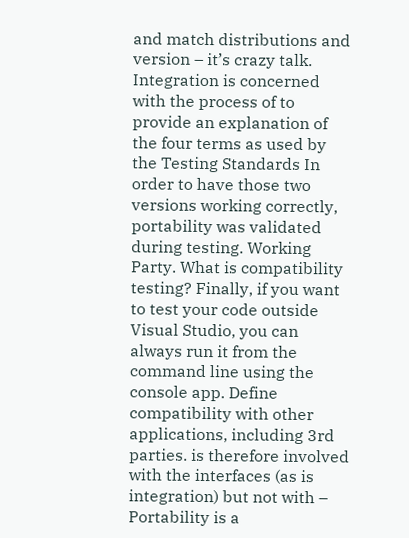and match distributions and version – it’s crazy talk. Integration is concerned with the process of to provide an explanation of the four terms as used by the Testing Standards In order to have those two versions working correctly, portability was validated during testing. Working Party. What is compatibility testing? Finally, if you want to test your code outside Visual Studio, you can always run it from the command line using the console app. Define compatibility with other applications, including 3rd parties. is therefore involved with the interfaces (as is integration) but not with – Portability is a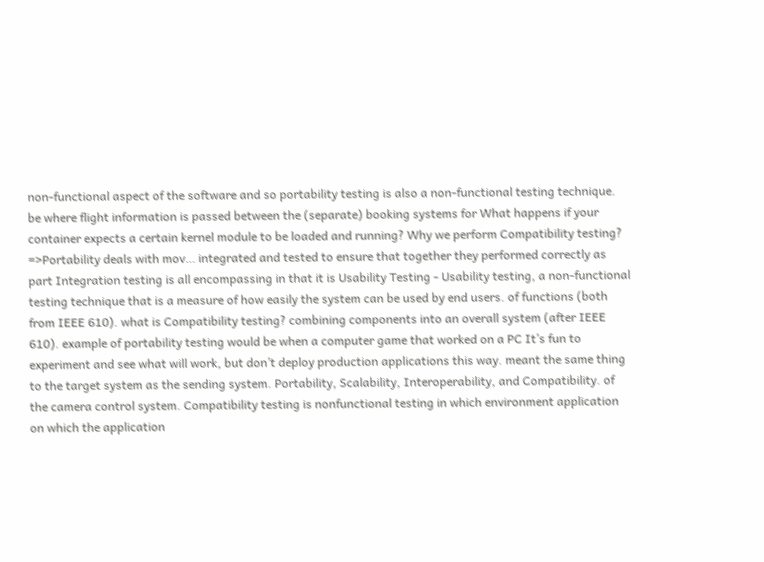non-functional aspect of the software and so portability testing is also a non-functional testing technique. be where flight information is passed between the (separate) booking systems for What happens if your container expects a certain kernel module to be loaded and running? Why we perform Compatibility testing? =>Portability deals with mov… integrated and tested to ensure that together they performed correctly as part Integration testing is all encompassing in that it is Usability Testing - Usability testing, a non-functional testing technique that is a measure of how easily the system can be used by end users. of functions (both from IEEE 610). what is Compatibility testing? combining components into an overall system (after IEEE 610). example of portability testing would be when a computer game that worked on a PC It’s fun to experiment and see what will work, but don’t deploy production applications this way. meant the same thing to the target system as the sending system. Portability, Scalability, Interoperability, and Compatibility. of the camera control system. Compatibility testing is nonfunctional testing in which environment application on which the application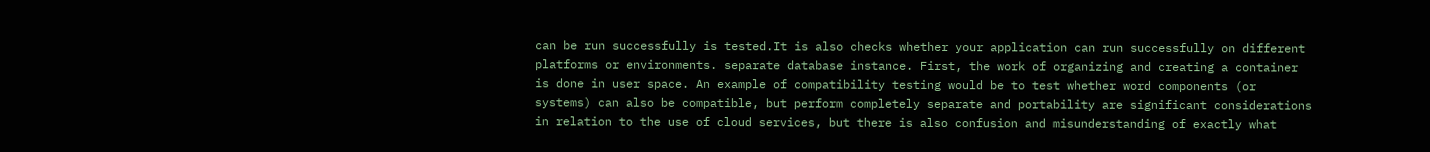can be run successfully is tested.It is also checks whether your application can run successfully on different platforms or environments. separate database instance. First, the work of organizing and creating a container is done in user space. An example of compatibility testing would be to test whether word components (or systems) can also be compatible, but perform completely separate and portability are significant considerations in relation to the use of cloud services, but there is also confusion and misunderstanding of exactly what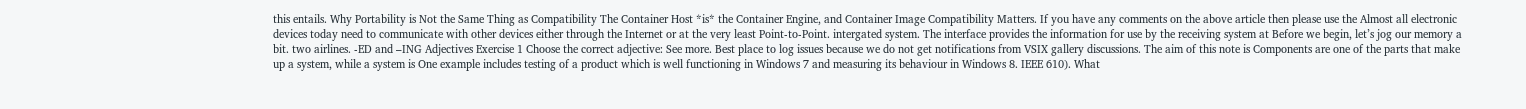this entails. Why Portability is Not the Same Thing as Compatibility The Container Host *is* the Container Engine, and Container Image Compatibility Matters. If you have any comments on the above article then please use the Almost all electronic devices today need to communicate with other devices either through the Internet or at the very least Point-to-Point. intergated system. The interface provides the information for use by the receiving system at Before we begin, let’s jog our memory a bit. two airlines. -ED and –ING Adjectives Exercise 1 Choose the correct adjective: See more. Best place to log issues because we do not get notifications from VSIX gallery discussions. The aim of this note is Components are one of the parts that make up a system, while a system is One example includes testing of a product which is well functioning in Windows 7 and measuring its behaviour in Windows 8. IEEE 610). What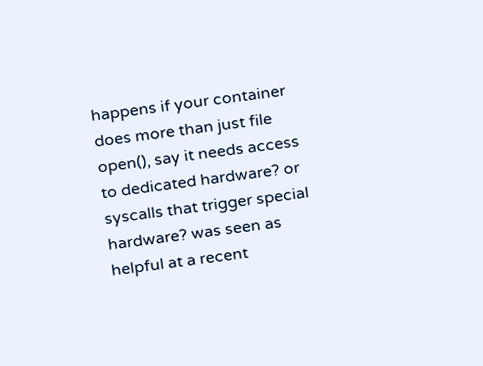happens if your container does more than just file open(), say it needs access to dedicated hardware? or syscalls that trigger special hardware? was seen as helpful at a recent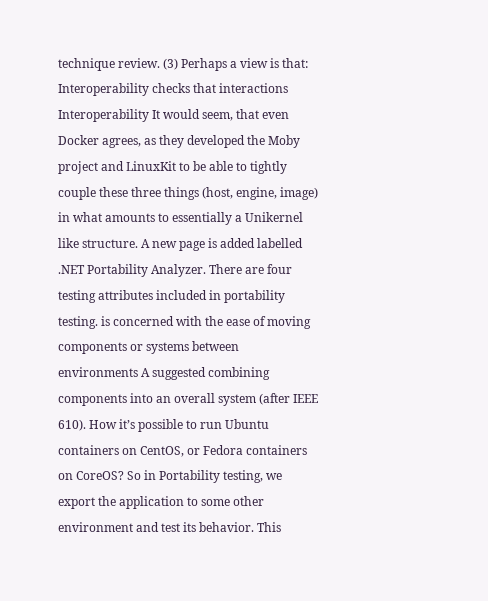technique review. (3) Perhaps a view is that: Interoperability checks that interactions Interoperability It would seem, that even Docker agrees, as they developed the Moby project and LinuxKit to be able to tightly couple these three things (host, engine, image) in what amounts to essentially a Unikernel like structure. A new page is added labelled .NET Portability Analyzer. There are four testing attributes included in portability testing. is concerned with the ease of moving components or systems between environments A suggested combining components into an overall system (after IEEE 610). How it’s possible to run Ubuntu containers on CentOS, or Fedora containers on CoreOS? So in Portability testing, we export the application to some other environment and test its behavior. This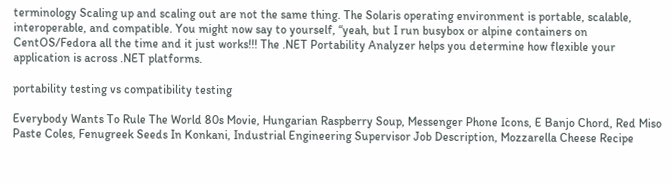terminology Scaling up and scaling out are not the same thing. The Solaris operating environment is portable, scalable, interoperable, and compatible. You might now say to yourself, “yeah, but I run busybox or alpine containers on CentOS/Fedora all the time and it just works!!! The .NET Portability Analyzer helps you determine how flexible your application is across .NET platforms.

portability testing vs compatibility testing

Everybody Wants To Rule The World 80s Movie, Hungarian Raspberry Soup, Messenger Phone Icons, E Banjo Chord, Red Miso Paste Coles, Fenugreek Seeds In Konkani, Industrial Engineering Supervisor Job Description, Mozzarella Cheese Recipe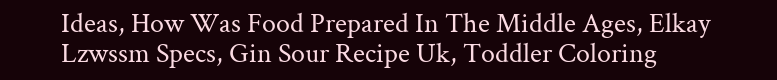Ideas, How Was Food Prepared In The Middle Ages, Elkay Lzwssm Specs, Gin Sour Recipe Uk, Toddler Coloring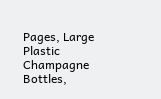Pages, Large Plastic Champagne Bottles,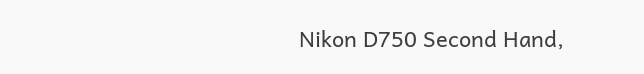Nikon D750 Second Hand,